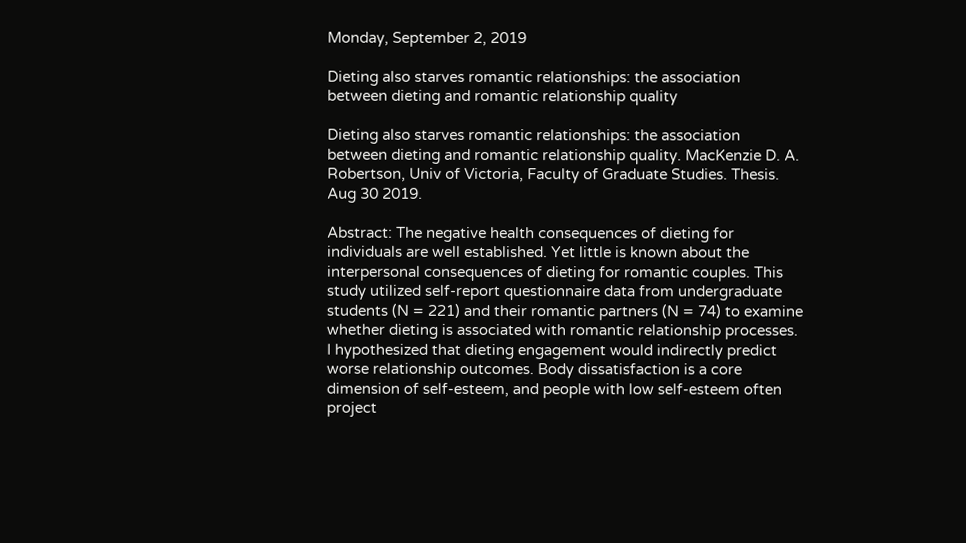Monday, September 2, 2019

Dieting also starves romantic relationships: the association between dieting and romantic relationship quality

Dieting also starves romantic relationships: the association between dieting and romantic relationship quality. MacKenzie D. A. Robertson, Univ of Victoria, Faculty of Graduate Studies. Thesis. Aug 30 2019.

Abstract: The negative health consequences of dieting for individuals are well established. Yet little is known about the interpersonal consequences of dieting for romantic couples. This study utilized self-report questionnaire data from undergraduate students (N = 221) and their romantic partners (N = 74) to examine whether dieting is associated with romantic relationship processes. I hypothesized that dieting engagement would indirectly predict worse relationship outcomes. Body dissatisfaction is a core dimension of self-esteem, and people with low self-esteem often project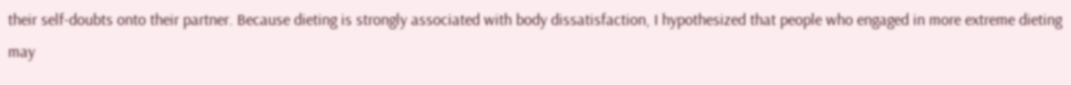their self-doubts onto their partner. Because dieting is strongly associated with body dissatisfaction, I hypothesized that people who engaged in more extreme dieting may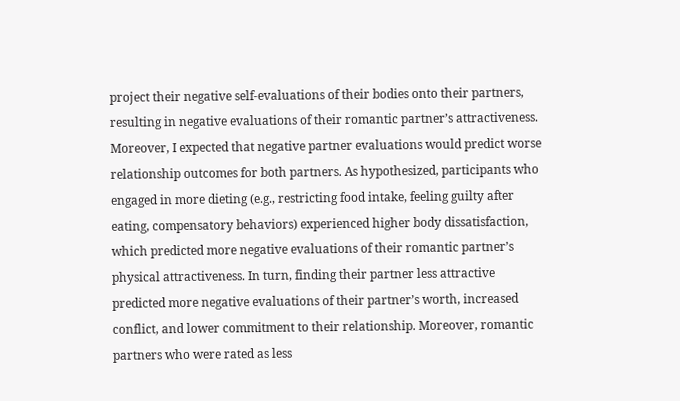project their negative self-evaluations of their bodies onto their partners, resulting in negative evaluations of their romantic partner’s attractiveness. Moreover, I expected that negative partner evaluations would predict worse relationship outcomes for both partners. As hypothesized, participants who engaged in more dieting (e.g., restricting food intake, feeling guilty after eating, compensatory behaviors) experienced higher body dissatisfaction, which predicted more negative evaluations of their romantic partner’s physical attractiveness. In turn, finding their partner less attractive predicted more negative evaluations of their partner’s worth, increased conflict, and lower commitment to their relationship. Moreover, romantic partners who were rated as less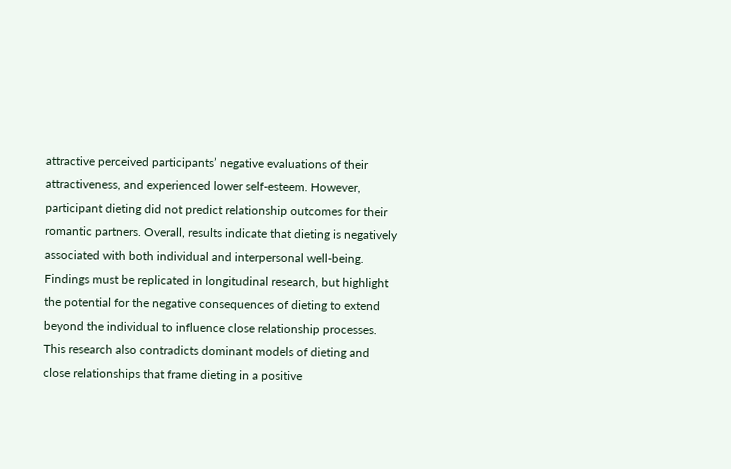attractive perceived participants’ negative evaluations of their attractiveness, and experienced lower self-esteem. However, participant dieting did not predict relationship outcomes for their romantic partners. Overall, results indicate that dieting is negatively associated with both individual and interpersonal well-being. Findings must be replicated in longitudinal research, but highlight the potential for the negative consequences of dieting to extend beyond the individual to influence close relationship processes. This research also contradicts dominant models of dieting and close relationships that frame dieting in a positive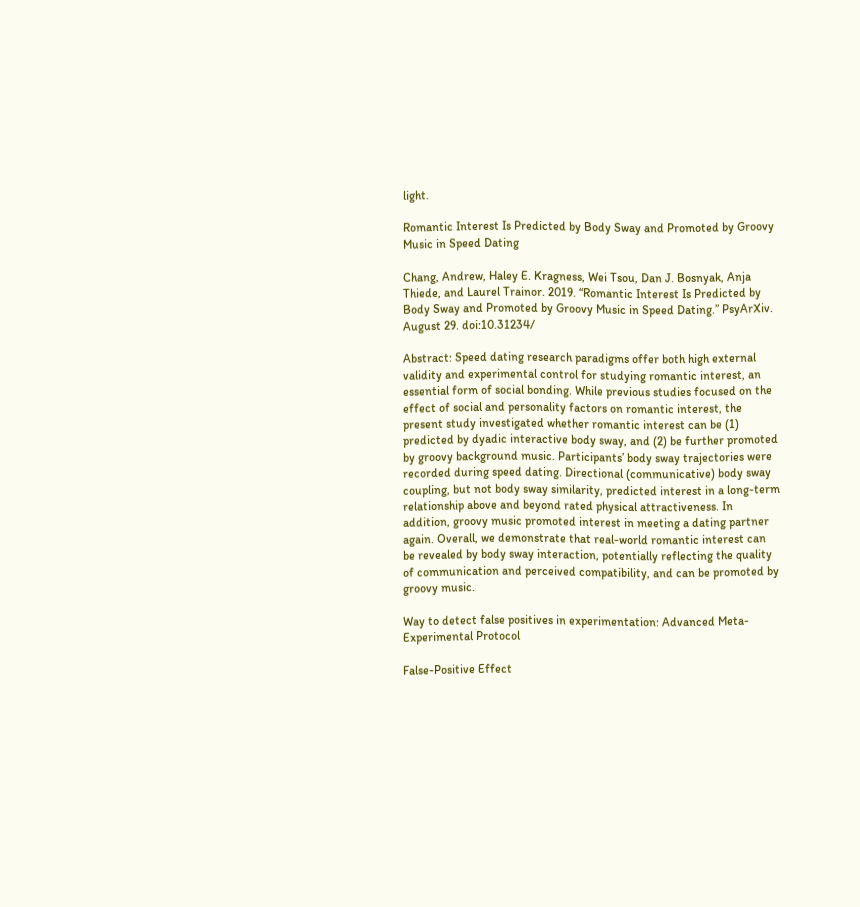light.

Romantic Interest Is Predicted by Body Sway and Promoted by Groovy Music in Speed Dating

Chang, Andrew, Haley E. Kragness, Wei Tsou, Dan J. Bosnyak, Anja Thiede, and Laurel Trainor. 2019. “Romantic Interest Is Predicted by Body Sway and Promoted by Groovy Music in Speed Dating.” PsyArXiv. August 29. doi:10.31234/

Abstract: Speed dating research paradigms offer both high external validity and experimental control for studying romantic interest, an essential form of social bonding. While previous studies focused on the effect of social and personality factors on romantic interest, the present study investigated whether romantic interest can be (1) predicted by dyadic interactive body sway, and (2) be further promoted by groovy background music. Participants’ body sway trajectories were recorded during speed dating. Directional (communicative) body sway coupling, but not body sway similarity, predicted interest in a long-term relationship above and beyond rated physical attractiveness. In addition, groovy music promoted interest in meeting a dating partner again. Overall, we demonstrate that real-world romantic interest can be revealed by body sway interaction, potentially reflecting the quality of communication and perceived compatibility, and can be promoted by groovy music.

Way to detect false positives in experimentation: Advanced Meta-Experimental Protocol

False-Positive Effect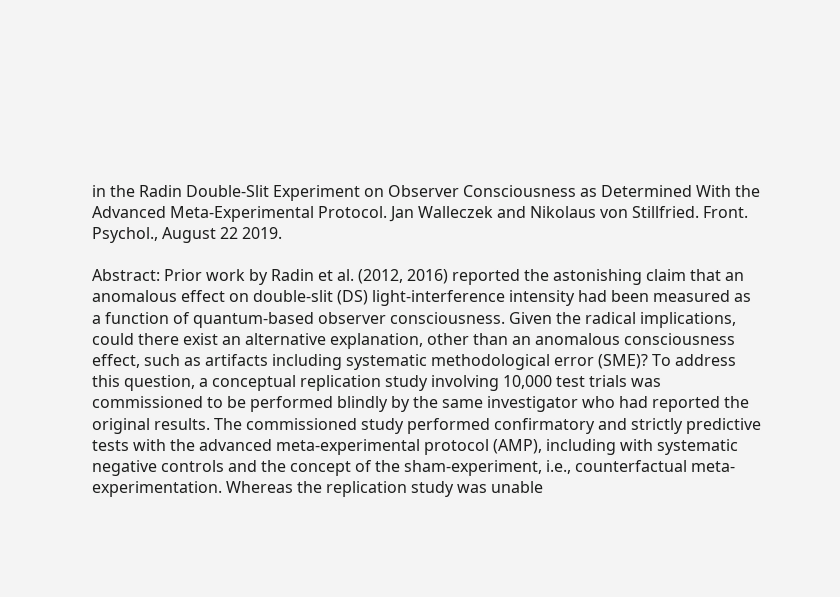in the Radin Double-Slit Experiment on Observer Consciousness as Determined With the Advanced Meta-Experimental Protocol. Jan Walleczek and Nikolaus von Stillfried. Front. Psychol., August 22 2019.

Abstract: Prior work by Radin et al. (2012, 2016) reported the astonishing claim that an anomalous effect on double-slit (DS) light-interference intensity had been measured as a function of quantum-based observer consciousness. Given the radical implications, could there exist an alternative explanation, other than an anomalous consciousness effect, such as artifacts including systematic methodological error (SME)? To address this question, a conceptual replication study involving 10,000 test trials was commissioned to be performed blindly by the same investigator who had reported the original results. The commissioned study performed confirmatory and strictly predictive tests with the advanced meta-experimental protocol (AMP), including with systematic negative controls and the concept of the sham-experiment, i.e., counterfactual meta-experimentation. Whereas the replication study was unable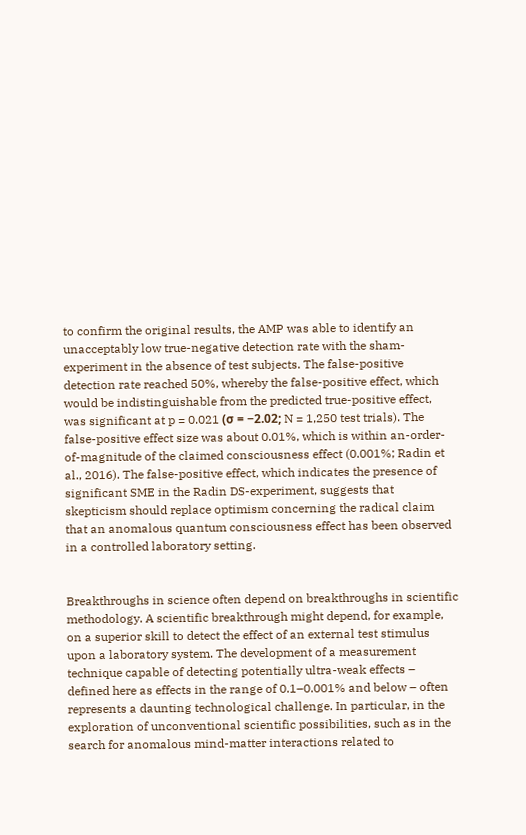to confirm the original results, the AMP was able to identify an unacceptably low true-negative detection rate with the sham-experiment in the absence of test subjects. The false-positive detection rate reached 50%, whereby the false-positive effect, which would be indistinguishable from the predicted true-positive effect, was significant at p = 0.021 (σ = −2.02; N = 1,250 test trials). The false-positive effect size was about 0.01%, which is within an-order-of-magnitude of the claimed consciousness effect (0.001%; Radin et al., 2016). The false-positive effect, which indicates the presence of significant SME in the Radin DS-experiment, suggests that skepticism should replace optimism concerning the radical claim that an anomalous quantum consciousness effect has been observed in a controlled laboratory setting.


Breakthroughs in science often depend on breakthroughs in scientific methodology. A scientific breakthrough might depend, for example, on a superior skill to detect the effect of an external test stimulus upon a laboratory system. The development of a measurement technique capable of detecting potentially ultra-weak effects – defined here as effects in the range of 0.1–0.001% and below – often represents a daunting technological challenge. In particular, in the exploration of unconventional scientific possibilities, such as in the search for anomalous mind-matter interactions related to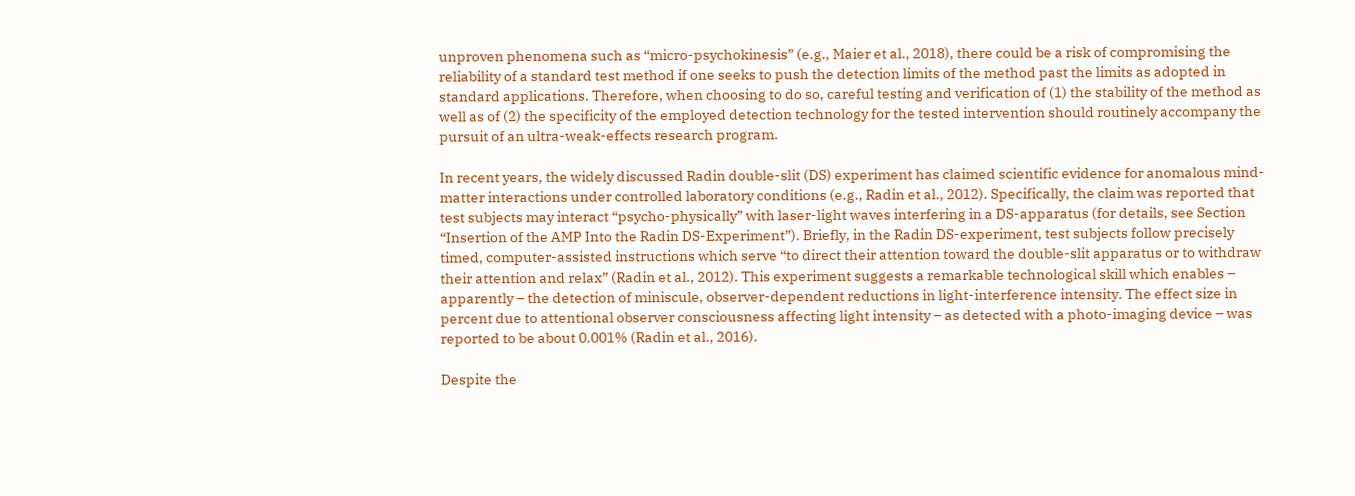unproven phenomena such as “micro-psychokinesis” (e.g., Maier et al., 2018), there could be a risk of compromising the reliability of a standard test method if one seeks to push the detection limits of the method past the limits as adopted in standard applications. Therefore, when choosing to do so, careful testing and verification of (1) the stability of the method as well as of (2) the specificity of the employed detection technology for the tested intervention should routinely accompany the pursuit of an ultra-weak-effects research program.

In recent years, the widely discussed Radin double-slit (DS) experiment has claimed scientific evidence for anomalous mind-matter interactions under controlled laboratory conditions (e.g., Radin et al., 2012). Specifically, the claim was reported that test subjects may interact “psycho-physically” with laser-light waves interfering in a DS-apparatus (for details, see Section “Insertion of the AMP Into the Radin DS-Experiment”). Briefly, in the Radin DS-experiment, test subjects follow precisely timed, computer-assisted instructions which serve “to direct their attention toward the double-slit apparatus or to withdraw their attention and relax” (Radin et al., 2012). This experiment suggests a remarkable technological skill which enables – apparently – the detection of miniscule, observer-dependent reductions in light-interference intensity. The effect size in percent due to attentional observer consciousness affecting light intensity – as detected with a photo-imaging device – was reported to be about 0.001% (Radin et al., 2016).

Despite the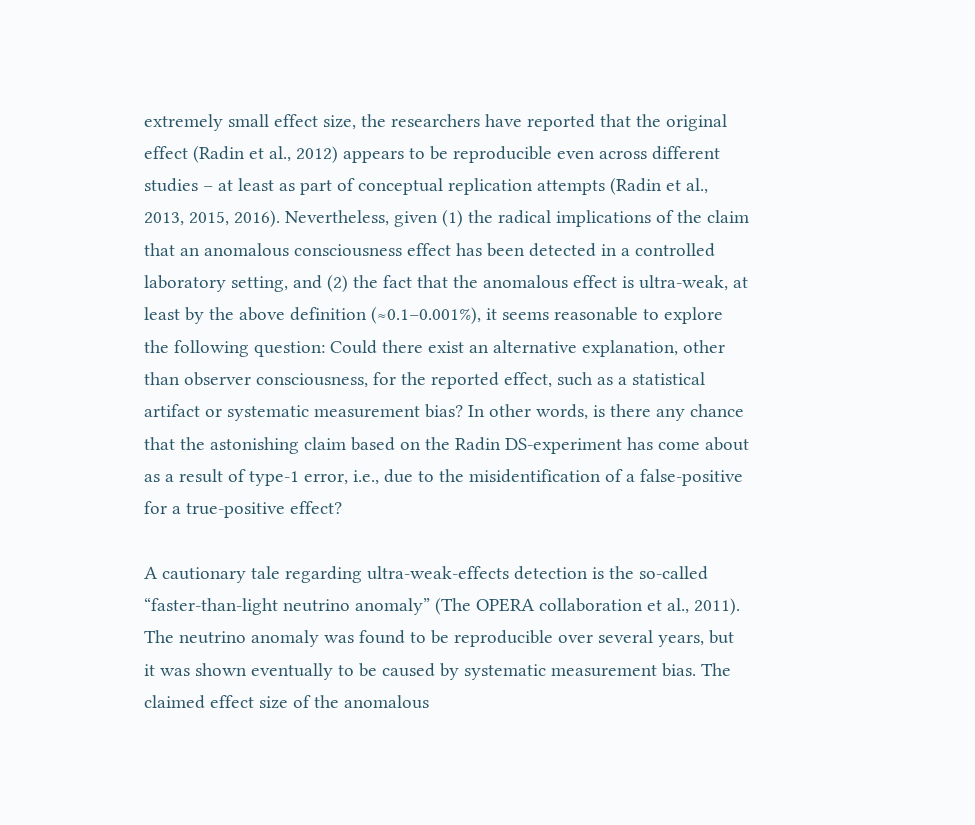extremely small effect size, the researchers have reported that the original effect (Radin et al., 2012) appears to be reproducible even across different studies – at least as part of conceptual replication attempts (Radin et al., 2013, 2015, 2016). Nevertheless, given (1) the radical implications of the claim that an anomalous consciousness effect has been detected in a controlled laboratory setting, and (2) the fact that the anomalous effect is ultra-weak, at least by the above definition (≈0.1–0.001%), it seems reasonable to explore the following question: Could there exist an alternative explanation, other than observer consciousness, for the reported effect, such as a statistical artifact or systematic measurement bias? In other words, is there any chance that the astonishing claim based on the Radin DS-experiment has come about as a result of type-1 error, i.e., due to the misidentification of a false-positive for a true-positive effect?

A cautionary tale regarding ultra-weak-effects detection is the so-called “faster-than-light neutrino anomaly” (The OPERA collaboration et al., 2011). The neutrino anomaly was found to be reproducible over several years, but it was shown eventually to be caused by systematic measurement bias. The claimed effect size of the anomalous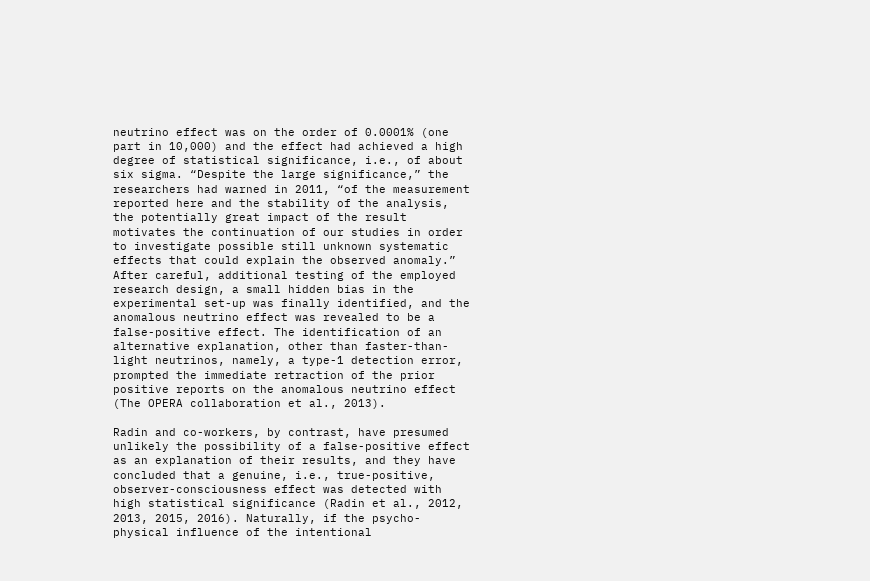neutrino effect was on the order of 0.0001% (one part in 10,000) and the effect had achieved a high degree of statistical significance, i.e., of about six sigma. “Despite the large significance,” the researchers had warned in 2011, “of the measurement reported here and the stability of the analysis, the potentially great impact of the result motivates the continuation of our studies in order to investigate possible still unknown systematic effects that could explain the observed anomaly.” After careful, additional testing of the employed research design, a small hidden bias in the experimental set-up was finally identified, and the anomalous neutrino effect was revealed to be a false-positive effect. The identification of an alternative explanation, other than faster-than-light neutrinos, namely, a type-1 detection error, prompted the immediate retraction of the prior positive reports on the anomalous neutrino effect (The OPERA collaboration et al., 2013).

Radin and co-workers, by contrast, have presumed unlikely the possibility of a false-positive effect as an explanation of their results, and they have concluded that a genuine, i.e., true-positive, observer-consciousness effect was detected with high statistical significance (Radin et al., 2012, 2013, 2015, 2016). Naturally, if the psycho-physical influence of the intentional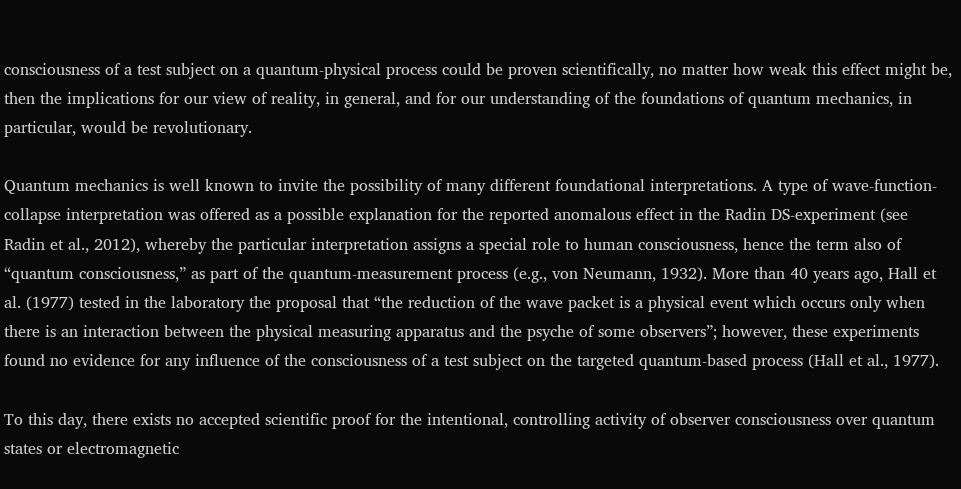consciousness of a test subject on a quantum-physical process could be proven scientifically, no matter how weak this effect might be, then the implications for our view of reality, in general, and for our understanding of the foundations of quantum mechanics, in particular, would be revolutionary.

Quantum mechanics is well known to invite the possibility of many different foundational interpretations. A type of wave-function-collapse interpretation was offered as a possible explanation for the reported anomalous effect in the Radin DS-experiment (see Radin et al., 2012), whereby the particular interpretation assigns a special role to human consciousness, hence the term also of “quantum consciousness,” as part of the quantum-measurement process (e.g., von Neumann, 1932). More than 40 years ago, Hall et al. (1977) tested in the laboratory the proposal that “the reduction of the wave packet is a physical event which occurs only when there is an interaction between the physical measuring apparatus and the psyche of some observers”; however, these experiments found no evidence for any influence of the consciousness of a test subject on the targeted quantum-based process (Hall et al., 1977).

To this day, there exists no accepted scientific proof for the intentional, controlling activity of observer consciousness over quantum states or electromagnetic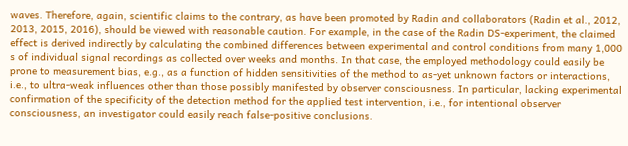waves. Therefore, again, scientific claims to the contrary, as have been promoted by Radin and collaborators (Radin et al., 2012, 2013, 2015, 2016), should be viewed with reasonable caution. For example, in the case of the Radin DS-experiment, the claimed effect is derived indirectly by calculating the combined differences between experimental and control conditions from many 1,000 s of individual signal recordings as collected over weeks and months. In that case, the employed methodology could easily be prone to measurement bias, e.g., as a function of hidden sensitivities of the method to as-yet unknown factors or interactions, i.e., to ultra-weak influences other than those possibly manifested by observer consciousness. In particular, lacking experimental confirmation of the specificity of the detection method for the applied test intervention, i.e., for intentional observer consciousness, an investigator could easily reach false-positive conclusions.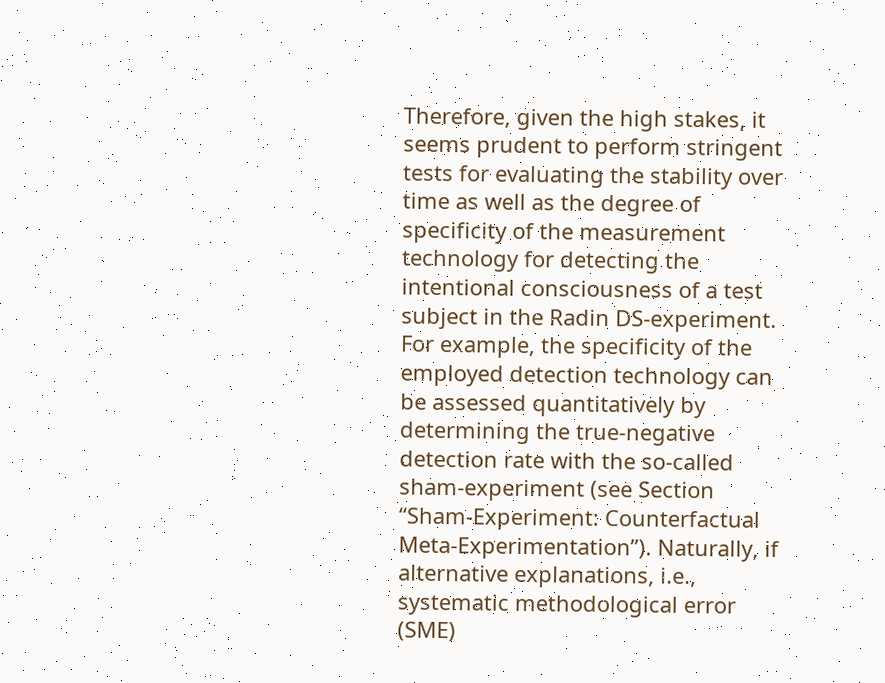Therefore, given the high stakes, it seems prudent to perform stringent tests for evaluating the stability over time as well as the degree of specificity of the measurement technology for detecting the intentional consciousness of a test subject in the Radin DS-experiment. For example, the specificity of the employed detection technology can be assessed quantitatively by determining the true-negative detection rate with the so-called sham-experiment (see Section “Sham-Experiment: Counterfactual Meta-Experimentation”). Naturally, if alternative explanations, i.e., systematic methodological error (SME)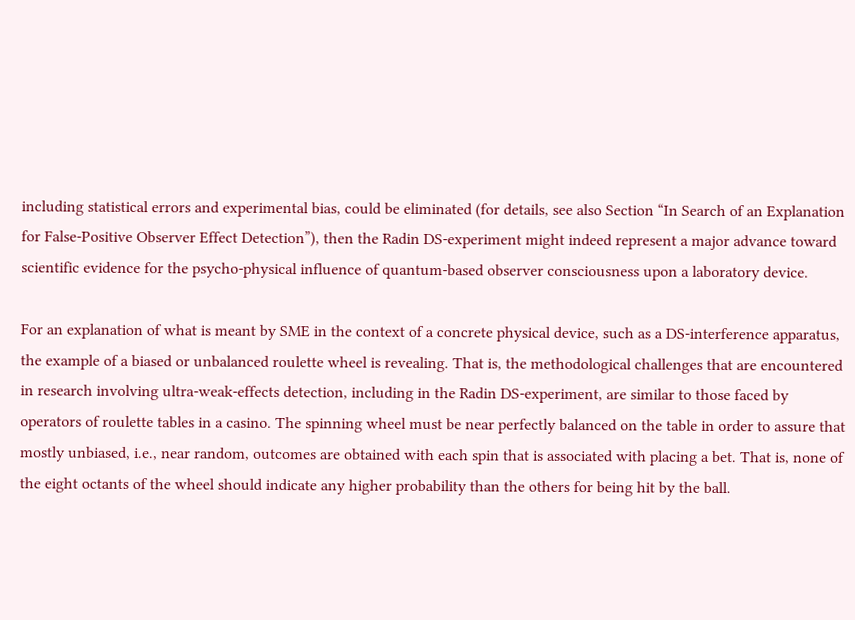including statistical errors and experimental bias, could be eliminated (for details, see also Section “In Search of an Explanation for False-Positive Observer Effect Detection”), then the Radin DS-experiment might indeed represent a major advance toward scientific evidence for the psycho-physical influence of quantum-based observer consciousness upon a laboratory device.

For an explanation of what is meant by SME in the context of a concrete physical device, such as a DS-interference apparatus, the example of a biased or unbalanced roulette wheel is revealing. That is, the methodological challenges that are encountered in research involving ultra-weak-effects detection, including in the Radin DS-experiment, are similar to those faced by operators of roulette tables in a casino. The spinning wheel must be near perfectly balanced on the table in order to assure that mostly unbiased, i.e., near random, outcomes are obtained with each spin that is associated with placing a bet. That is, none of the eight octants of the wheel should indicate any higher probability than the others for being hit by the ball.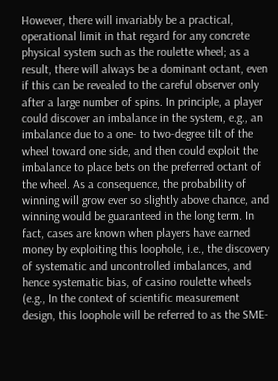However, there will invariably be a practical, operational limit in that regard for any concrete physical system such as the roulette wheel; as a result, there will always be a dominant octant, even if this can be revealed to the careful observer only after a large number of spins. In principle, a player could discover an imbalance in the system, e.g., an imbalance due to a one- to two-degree tilt of the wheel toward one side, and then could exploit the imbalance to place bets on the preferred octant of the wheel. As a consequence, the probability of winning will grow ever so slightly above chance, and winning would be guaranteed in the long term. In fact, cases are known when players have earned money by exploiting this loophole, i.e., the discovery of systematic and uncontrolled imbalances, and hence systematic bias, of casino roulette wheels (e.g., In the context of scientific measurement design, this loophole will be referred to as the SME-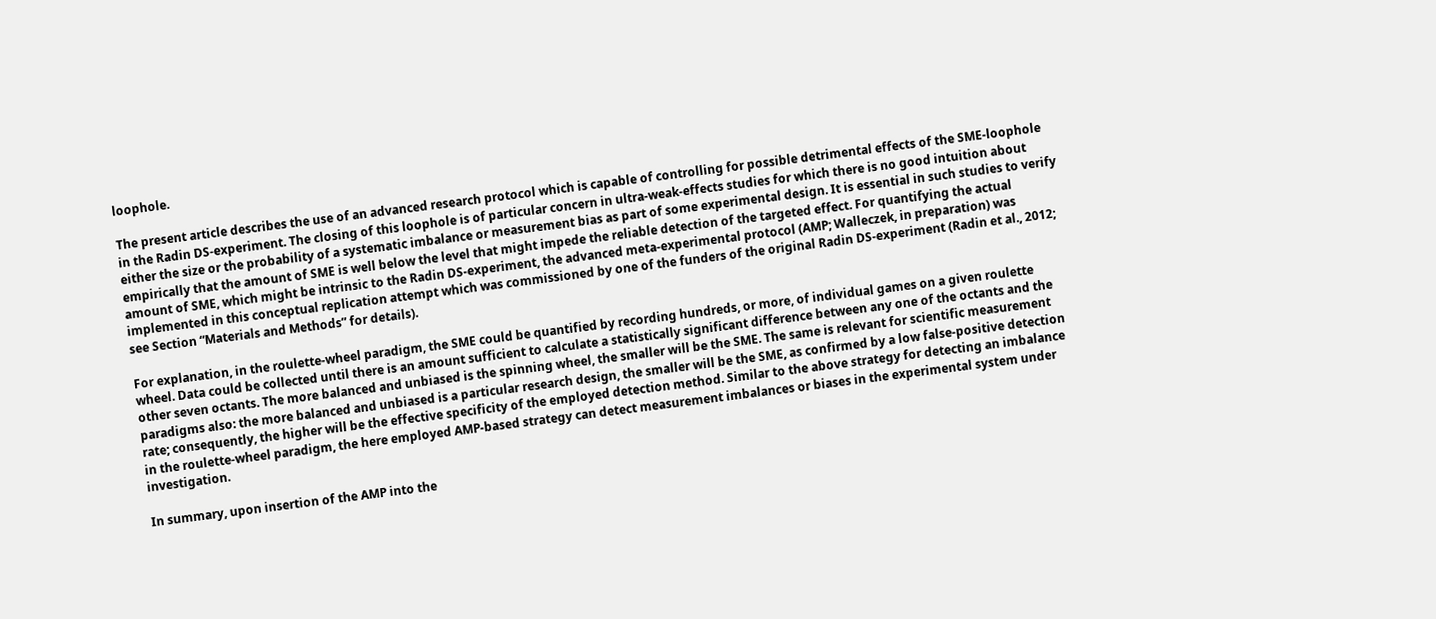loophole.

The present article describes the use of an advanced research protocol which is capable of controlling for possible detrimental effects of the SME-loophole in the Radin DS-experiment. The closing of this loophole is of particular concern in ultra-weak-effects studies for which there is no good intuition about either the size or the probability of a systematic imbalance or measurement bias as part of some experimental design. It is essential in such studies to verify empirically that the amount of SME is well below the level that might impede the reliable detection of the targeted effect. For quantifying the actual amount of SME, which might be intrinsic to the Radin DS-experiment, the advanced meta-experimental protocol (AMP; Walleczek, in preparation) was implemented in this conceptual replication attempt which was commissioned by one of the funders of the original Radin DS-experiment (Radin et al., 2012; see Section “Materials and Methods” for details).

For explanation, in the roulette-wheel paradigm, the SME could be quantified by recording hundreds, or more, of individual games on a given roulette wheel. Data could be collected until there is an amount sufficient to calculate a statistically significant difference between any one of the octants and the other seven octants. The more balanced and unbiased is the spinning wheel, the smaller will be the SME. The same is relevant for scientific measurement paradigms also: the more balanced and unbiased is a particular research design, the smaller will be the SME, as confirmed by a low false-positive detection rate; consequently, the higher will be the effective specificity of the employed detection method. Similar to the above strategy for detecting an imbalance in the roulette-wheel paradigm, the here employed AMP-based strategy can detect measurement imbalances or biases in the experimental system under investigation.

In summary, upon insertion of the AMP into the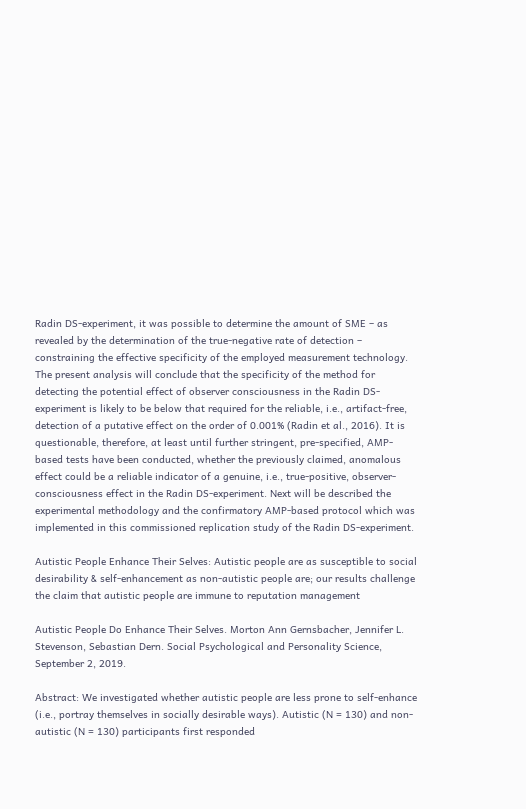Radin DS-experiment, it was possible to determine the amount of SME – as revealed by the determination of the true-negative rate of detection – constraining the effective specificity of the employed measurement technology. The present analysis will conclude that the specificity of the method for detecting the potential effect of observer consciousness in the Radin DS-experiment is likely to be below that required for the reliable, i.e., artifact-free, detection of a putative effect on the order of 0.001% (Radin et al., 2016). It is questionable, therefore, at least until further stringent, pre-specified, AMP-based tests have been conducted, whether the previously claimed, anomalous effect could be a reliable indicator of a genuine, i.e., true-positive, observer-consciousness effect in the Radin DS-experiment. Next will be described the experimental methodology and the confirmatory AMP-based protocol which was implemented in this commissioned replication study of the Radin DS-experiment.

Autistic People Enhance Their Selves: Autistic people are as susceptible to social desirability & self-enhancement as non-autistic people are; our results challenge the claim that autistic people are immune to reputation management

Autistic People Do Enhance Their Selves. Morton Ann Gernsbacher, Jennifer L. Stevenson, Sebastian Dern. Social Psychological and Personality Science, September 2, 2019.

Abstract: We investigated whether autistic people are less prone to self-enhance (i.e., portray themselves in socially desirable ways). Autistic (N = 130) and non-autistic (N = 130) participants first responded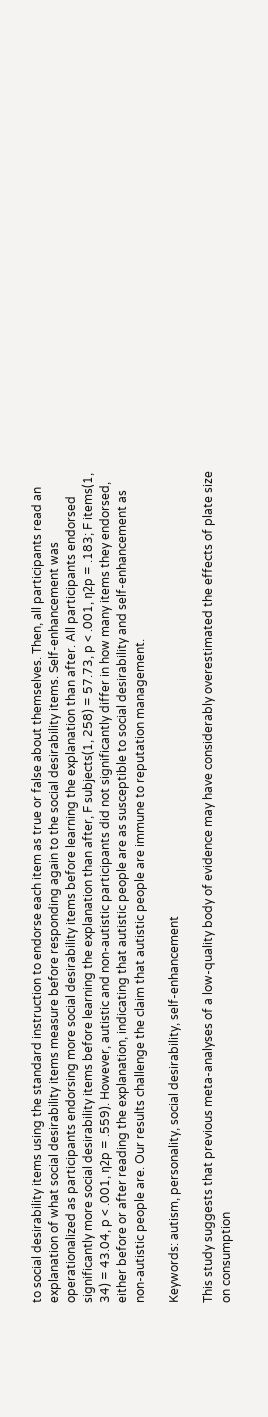to social desirability items using the standard instruction to endorse each item as true or false about themselves. Then, all participants read an explanation of what social desirability items measure before responding again to the social desirability items. Self-enhancement was operationalized as participants endorsing more social desirability items before learning the explanation than after. All participants endorsed significantly more social desirability items before learning the explanation than after, F subjects(1, 258) = 57.73, p < .001, η2p = .183; F items(1, 34) = 43.04, p < .001, η2p = .559). However, autistic and non-autistic participants did not significantly differ in how many items they endorsed, either before or after reading the explanation, indicating that autistic people are as susceptible to social desirability and self-enhancement as non-autistic people are. Our results challenge the claim that autistic people are immune to reputation management.

Keywords: autism, personality, social desirability, self-enhancement

This study suggests that previous meta-analyses of a low-quality body of evidence may have considerably overestimated the effects of plate size on consumption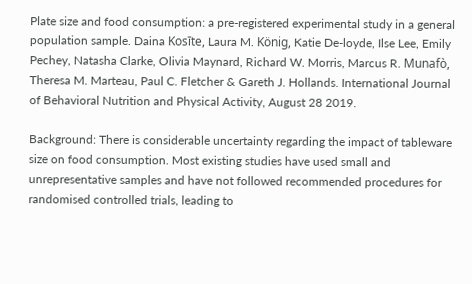Plate size and food consumption: a pre-registered experimental study in a general population sample. Daina Kosīte, Laura M. König, Katie De-loyde, Ilse Lee, Emily Pechey, Natasha Clarke, Olivia Maynard, Richard W. Morris, Marcus R. Munafò, Theresa M. Marteau, Paul C. Fletcher & Gareth J. Hollands. International Journal of Behavioral Nutrition and Physical Activity, August 28 2019.

Background: There is considerable uncertainty regarding the impact of tableware size on food consumption. Most existing studies have used small and unrepresentative samples and have not followed recommended procedures for randomised controlled trials, leading to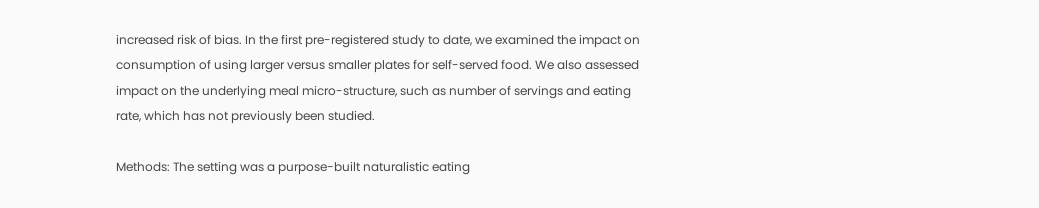increased risk of bias. In the first pre-registered study to date, we examined the impact on consumption of using larger versus smaller plates for self-served food. We also assessed impact on the underlying meal micro-structure, such as number of servings and eating rate, which has not previously been studied.

Methods: The setting was a purpose-built naturalistic eating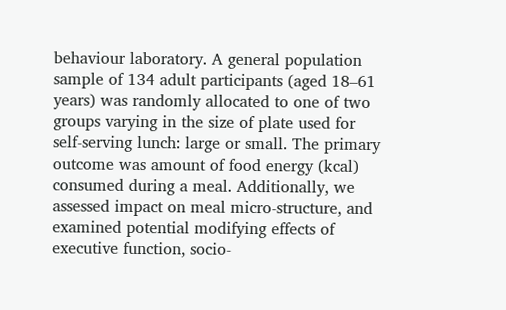behaviour laboratory. A general population sample of 134 adult participants (aged 18–61 years) was randomly allocated to one of two groups varying in the size of plate used for self-serving lunch: large or small. The primary outcome was amount of food energy (kcal) consumed during a meal. Additionally, we assessed impact on meal micro-structure, and examined potential modifying effects of executive function, socio-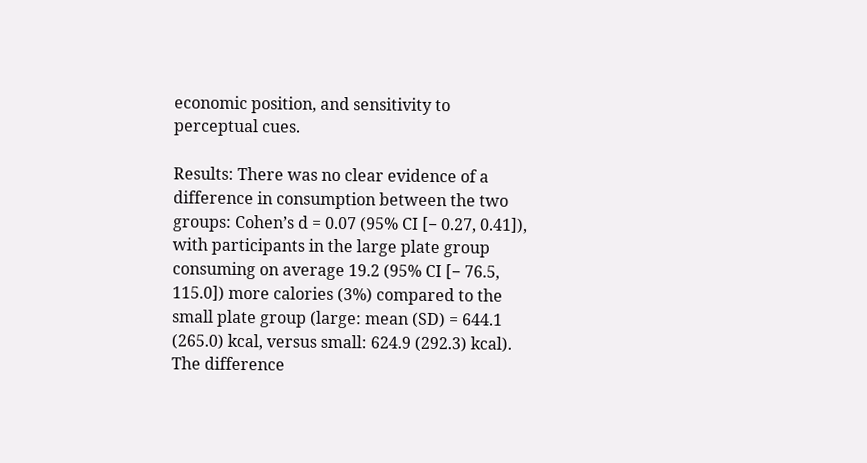economic position, and sensitivity to perceptual cues.

Results: There was no clear evidence of a difference in consumption between the two groups: Cohen’s d = 0.07 (95% CI [− 0.27, 0.41]), with participants in the large plate group consuming on average 19.2 (95% CI [− 76.5, 115.0]) more calories (3%) compared to the small plate group (large: mean (SD) = 644.1 (265.0) kcal, versus small: 624.9 (292.3) kcal). The difference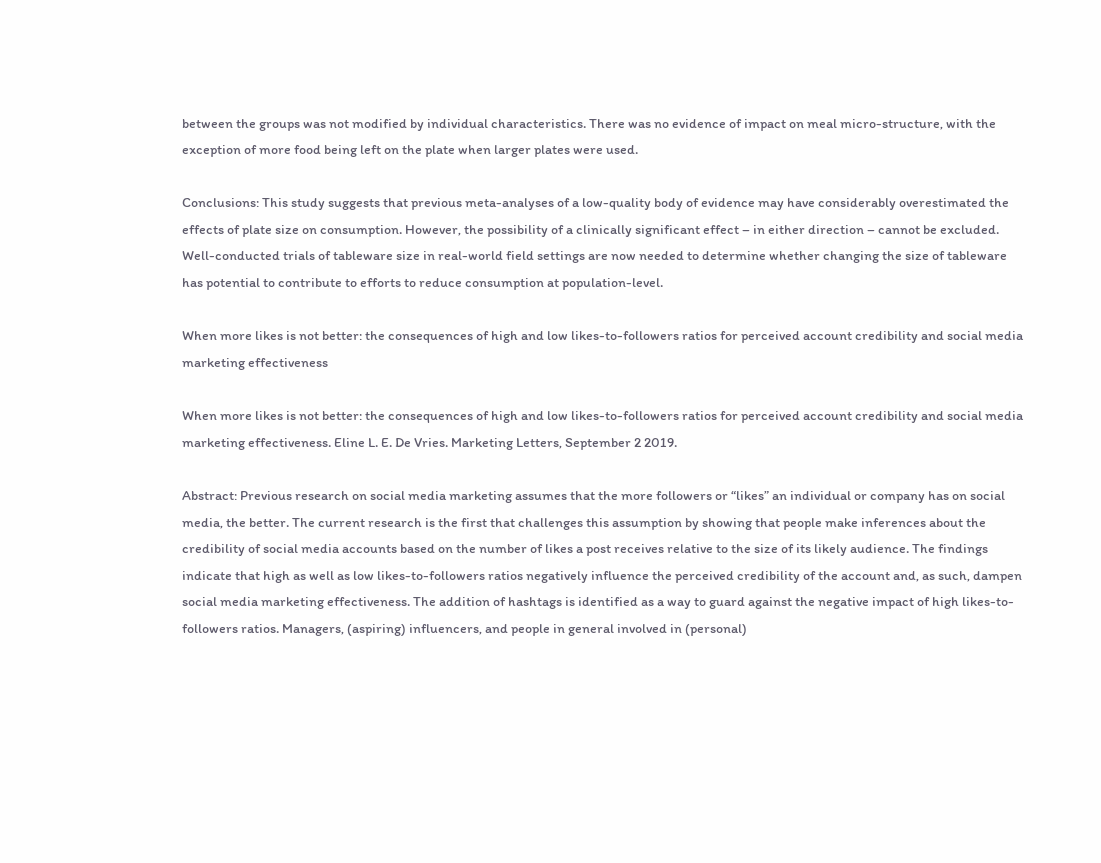between the groups was not modified by individual characteristics. There was no evidence of impact on meal micro-structure, with the exception of more food being left on the plate when larger plates were used.

Conclusions: This study suggests that previous meta-analyses of a low-quality body of evidence may have considerably overestimated the effects of plate size on consumption. However, the possibility of a clinically significant effect – in either direction – cannot be excluded. Well-conducted trials of tableware size in real-world field settings are now needed to determine whether changing the size of tableware has potential to contribute to efforts to reduce consumption at population-level.

When more likes is not better: the consequences of high and low likes-to-followers ratios for perceived account credibility and social media marketing effectiveness

When more likes is not better: the consequences of high and low likes-to-followers ratios for perceived account credibility and social media marketing effectiveness. Eline L. E. De Vries. Marketing Letters, September 2 2019.

Abstract: Previous research on social media marketing assumes that the more followers or “likes” an individual or company has on social media, the better. The current research is the first that challenges this assumption by showing that people make inferences about the credibility of social media accounts based on the number of likes a post receives relative to the size of its likely audience. The findings indicate that high as well as low likes-to-followers ratios negatively influence the perceived credibility of the account and, as such, dampen social media marketing effectiveness. The addition of hashtags is identified as a way to guard against the negative impact of high likes-to-followers ratios. Managers, (aspiring) influencers, and people in general involved in (personal)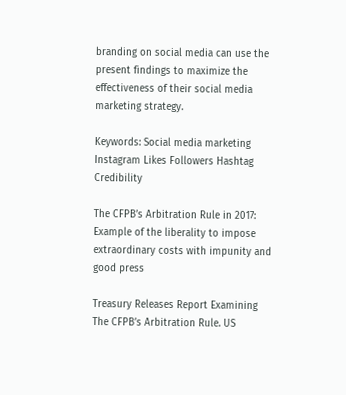branding on social media can use the present findings to maximize the effectiveness of their social media marketing strategy.

Keywords: Social media marketing Instagram Likes Followers Hashtag Credibility

The CFPB’s Arbitration Rule in 2017: Example of the liberality to impose extraordinary costs with impunity and good press

Treasury Releases Report Examining The CFPB’s Arbitration Rule. US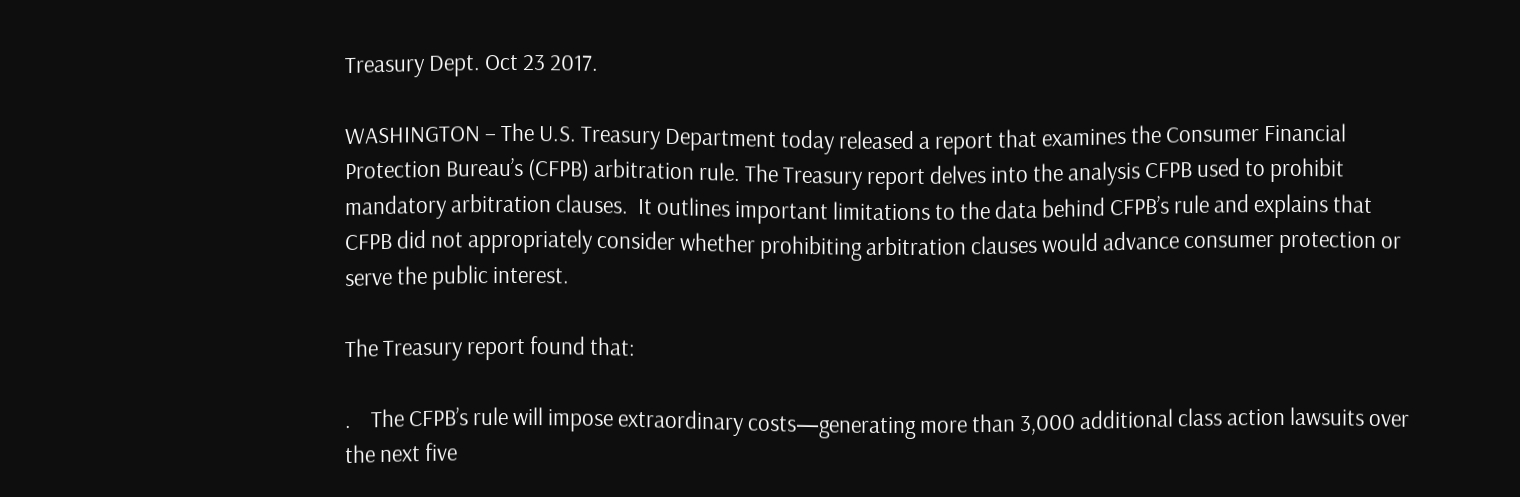Treasury Dept. Oct 23 2017.

WASHINGTON – The U.S. Treasury Department today released a report that examines the Consumer Financial Protection Bureau’s (CFPB) arbitration rule. The Treasury report delves into the analysis CFPB used to prohibit mandatory arbitration clauses.  It outlines important limitations to the data behind CFPB’s rule and explains that CFPB did not appropriately consider whether prohibiting arbitration clauses would advance consumer protection or serve the public interest.

The Treasury report found that:

.    The CFPB’s rule will impose extraordinary costs—generating more than 3,000 additional class action lawsuits over the next five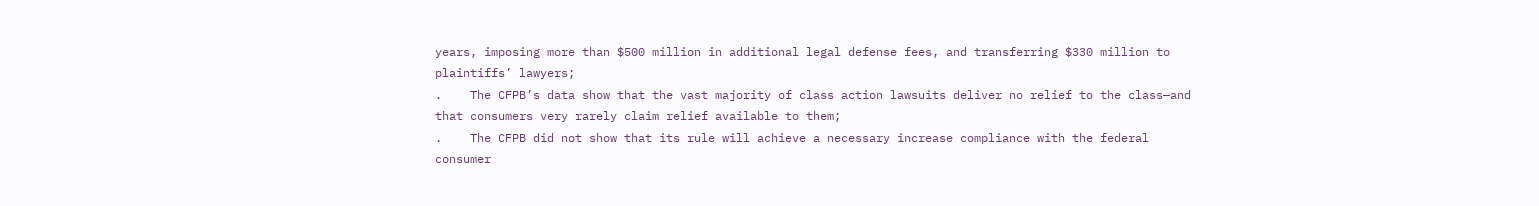years, imposing more than $500 million in additional legal defense fees, and transferring $330 million to plaintiffs’ lawyers;
.    The CFPB’s data show that the vast majority of class action lawsuits deliver no relief to the class—and that consumers very rarely claim relief available to them;
.    The CFPB did not show that its rule will achieve a necessary increase compliance with the federal consumer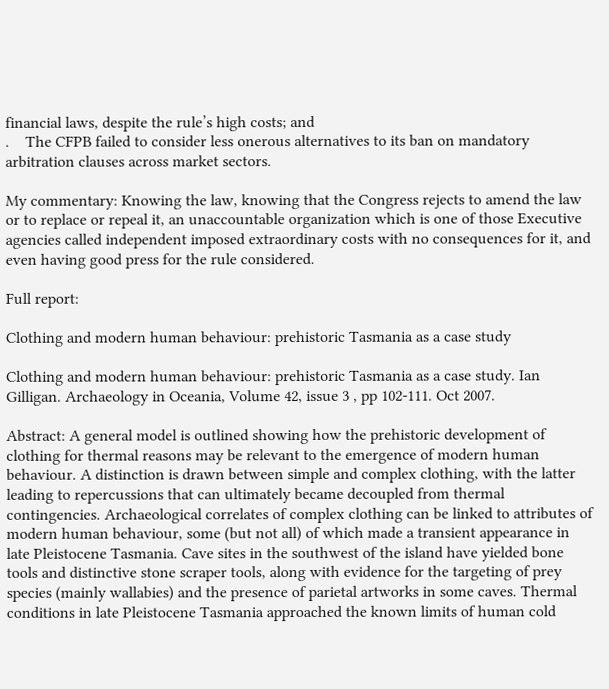financial laws, despite the rule’s high costs; and
.    The CFPB failed to consider less onerous alternatives to its ban on mandatory arbitration clauses across market sectors.

My commentary: Knowing the law, knowing that the Congress rejects to amend the law or to replace or repeal it, an unaccountable organization which is one of those Executive agencies called independent imposed extraordinary costs with no consequences for it, and even having good press for the rule considered.

Full report:

Clothing and modern human behaviour: prehistoric Tasmania as a case study

Clothing and modern human behaviour: prehistoric Tasmania as a case study. Ian Gilligan. Archaeology in Oceania, Volume 42, issue 3 , pp 102-111. Oct 2007.

Abstract: A general model is outlined showing how the prehistoric development of clothing for thermal reasons may be relevant to the emergence of modern human behaviour. A distinction is drawn between simple and complex clothing, with the latter leading to repercussions that can ultimately became decoupled from thermal contingencies. Archaeological correlates of complex clothing can be linked to attributes of modern human behaviour, some (but not all) of which made a transient appearance in late Pleistocene Tasmania. Cave sites in the southwest of the island have yielded bone tools and distinctive stone scraper tools, along with evidence for the targeting of prey species (mainly wallabies) and the presence of parietal artworks in some caves. Thermal conditions in late Pleistocene Tasmania approached the known limits of human cold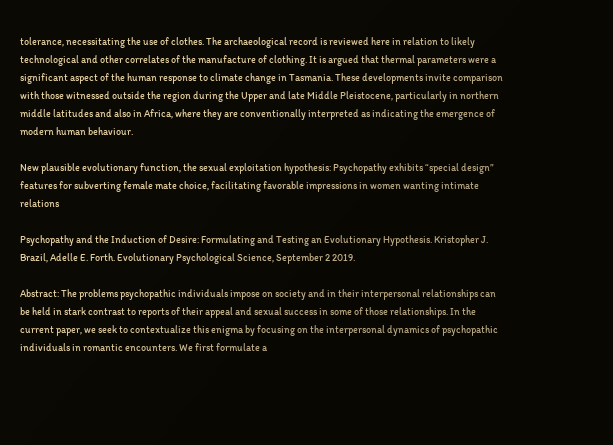tolerance, necessitating the use of clothes. The archaeological record is reviewed here in relation to likely technological and other correlates of the manufacture of clothing. It is argued that thermal parameters were a significant aspect of the human response to climate change in Tasmania. These developments invite comparison with those witnessed outside the region during the Upper and late Middle Pleistocene, particularly in northern middle latitudes and also in Africa, where they are conventionally interpreted as indicating the emergence of modern human behaviour.

New plausible evolutionary function, the sexual exploitation hypothesis: Psychopathy exhibits “special design” features for subverting female mate choice, facilitating favorable impressions in women wanting intimate relations

Psychopathy and the Induction of Desire: Formulating and Testing an Evolutionary Hypothesis. Kristopher J. Brazil, Adelle E. Forth. Evolutionary Psychological Science, September 2 2019.

Abstract: The problems psychopathic individuals impose on society and in their interpersonal relationships can be held in stark contrast to reports of their appeal and sexual success in some of those relationships. In the current paper, we seek to contextualize this enigma by focusing on the interpersonal dynamics of psychopathic individuals in romantic encounters. We first formulate a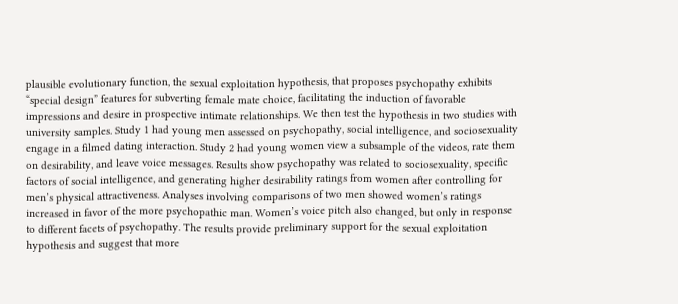plausible evolutionary function, the sexual exploitation hypothesis, that proposes psychopathy exhibits “special design” features for subverting female mate choice, facilitating the induction of favorable impressions and desire in prospective intimate relationships. We then test the hypothesis in two studies with university samples. Study 1 had young men assessed on psychopathy, social intelligence, and sociosexuality engage in a filmed dating interaction. Study 2 had young women view a subsample of the videos, rate them on desirability, and leave voice messages. Results show psychopathy was related to sociosexuality, specific factors of social intelligence, and generating higher desirability ratings from women after controlling for men’s physical attractiveness. Analyses involving comparisons of two men showed women’s ratings increased in favor of the more psychopathic man. Women’s voice pitch also changed, but only in response to different facets of psychopathy. The results provide preliminary support for the sexual exploitation hypothesis and suggest that more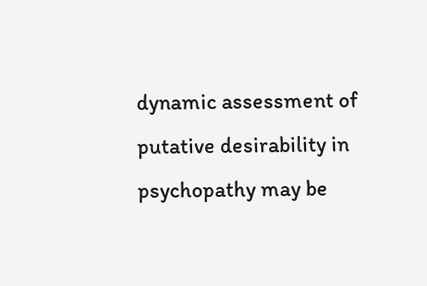dynamic assessment of putative desirability in psychopathy may be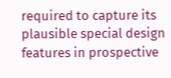required to capture its plausible special design features in prospective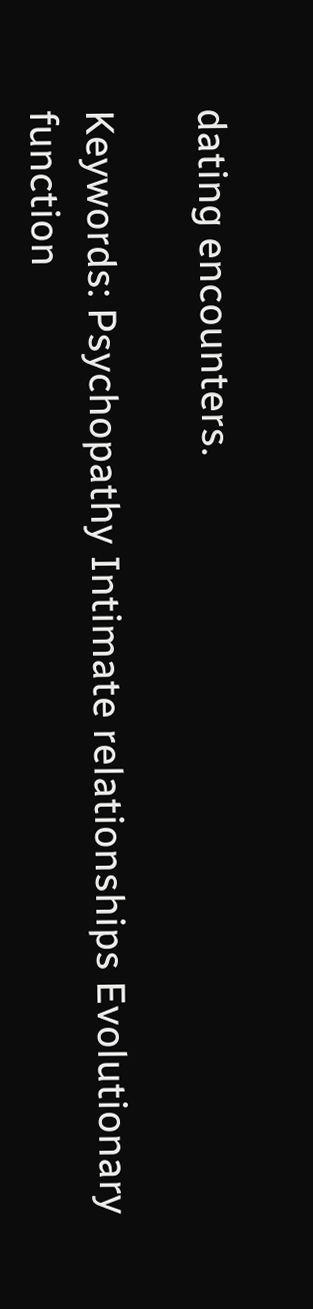dating encounters.

Keywords: Psychopathy Intimate relationships Evolutionary function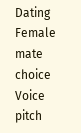Dating Female mate choice Voice pitch